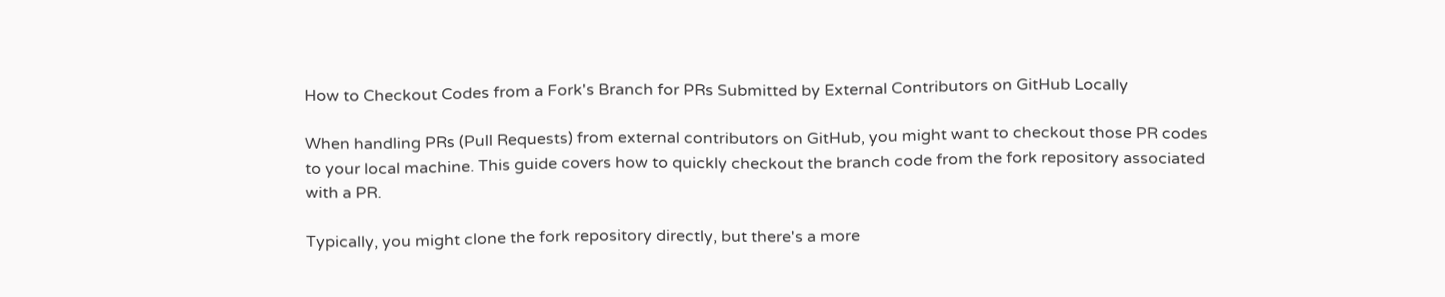How to Checkout Codes from a Fork's Branch for PRs Submitted by External Contributors on GitHub Locally

When handling PRs (Pull Requests) from external contributors on GitHub, you might want to checkout those PR codes to your local machine. This guide covers how to quickly checkout the branch code from the fork repository associated with a PR.

Typically, you might clone the fork repository directly, but there's a more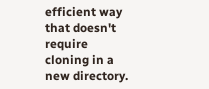efficient way that doesn't require cloning in a new directory.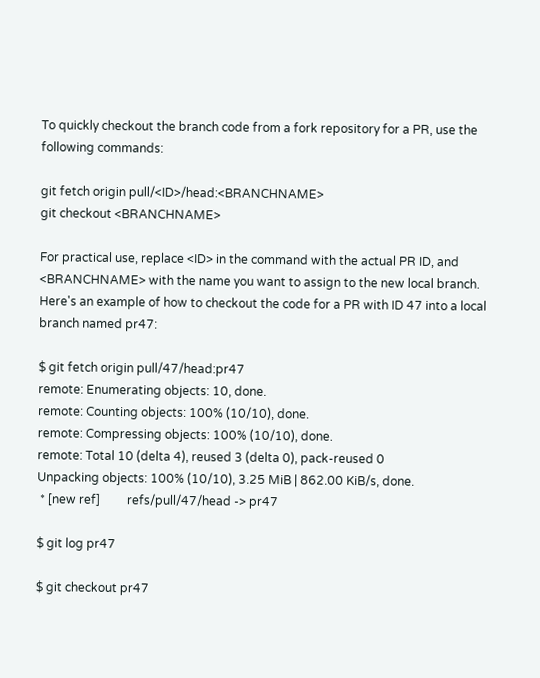To quickly checkout the branch code from a fork repository for a PR, use the following commands:

git fetch origin pull/<ID>/head:<BRANCHNAME>
git checkout <BRANCHNAME>

For practical use, replace <ID> in the command with the actual PR ID, and <BRANCHNAME> with the name you want to assign to the new local branch. Here's an example of how to checkout the code for a PR with ID 47 into a local branch named pr47:

$ git fetch origin pull/47/head:pr47
remote: Enumerating objects: 10, done.
remote: Counting objects: 100% (10/10), done.
remote: Compressing objects: 100% (10/10), done.
remote: Total 10 (delta 4), reused 3 (delta 0), pack-reused 0
Unpacking objects: 100% (10/10), 3.25 MiB | 862.00 KiB/s, done.
 * [new ref]         refs/pull/47/head -> pr47

$ git log pr47

$ git checkout pr47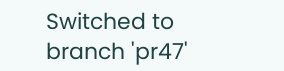Switched to branch 'pr47'